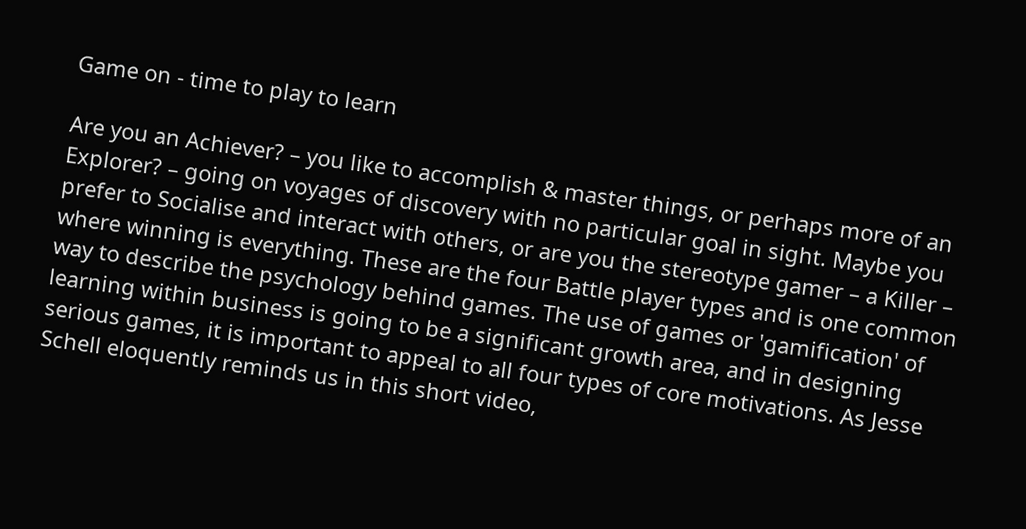Game on - time to play to learn

Are you an Achiever? – you like to accomplish & master things, or perhaps more of an Explorer? – going on voyages of discovery with no particular goal in sight. Maybe you prefer to Socialise and interact with others, or are you the stereotype gamer – a Killer – where winning is everything. These are the four Battle player types and is one common way to describe the psychology behind games. The use of games or 'gamification' of learning within business is going to be a significant growth area, and in designing serious games, it is important to appeal to all four types of core motivations. As Jesse Schell eloquently reminds us in this short video,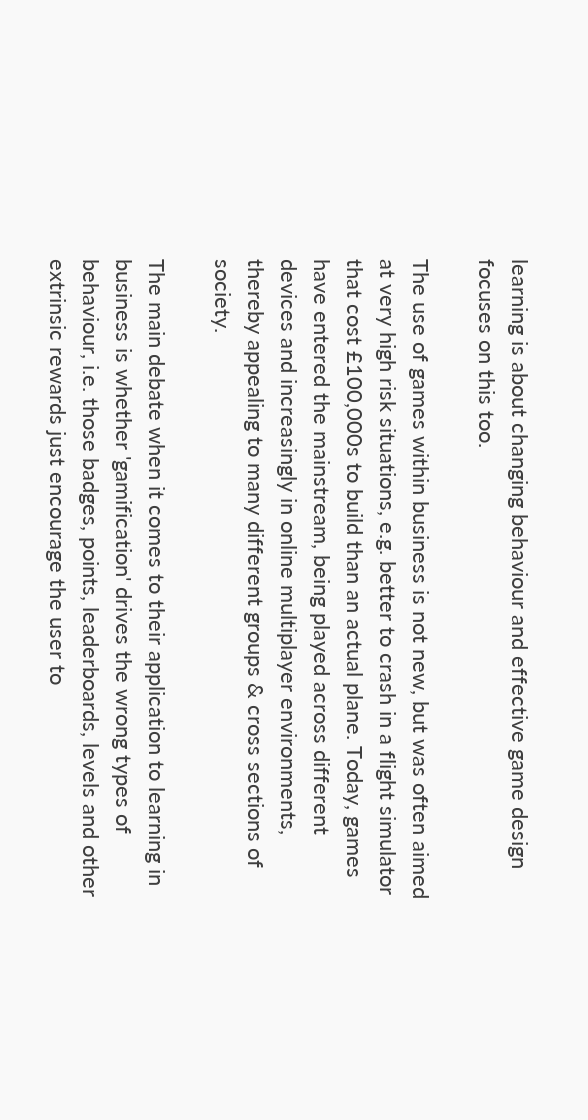learning is about changing behaviour and effective game design focuses on this too.

The use of games within business is not new, but was often aimed at very high risk situations, e.g. better to crash in a flight simulator that cost £100,000s to build than an actual plane. Today, games have entered the mainstream, being played across different devices and increasingly in online multiplayer environments, thereby appealing to many different groups & cross sections of society.

The main debate when it comes to their application to learning in business is whether 'gamification' drives the wrong types of behaviour, i.e. those badges, points, leaderboards, levels and other extrinsic rewards just encourage the user to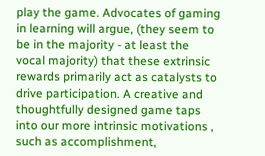play the game. Advocates of gaming in learning will argue, (they seem to be in the majority - at least the vocal majority) that these extrinsic rewards primarily act as catalysts to drive participation. A creative and thoughtfully designed game taps into our more intrinsic motivations , such as accomplishment,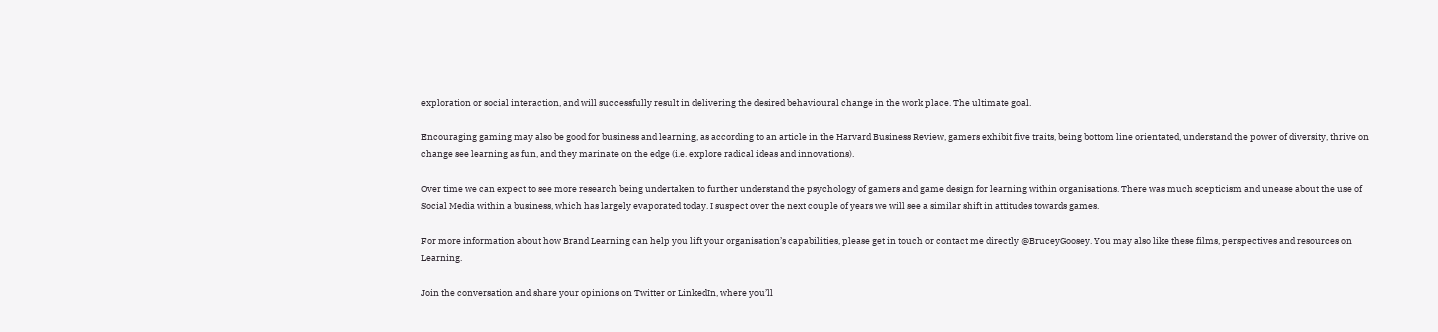exploration or social interaction, and will successfully result in delivering the desired behavioural change in the work place. The ultimate goal.

Encouraging gaming may also be good for business and learning, as according to an article in the Harvard Business Review, gamers exhibit five traits, being bottom line orientated, understand the power of diversity, thrive on change see learning as fun, and they marinate on the edge (i.e. explore radical ideas and innovations).

Over time we can expect to see more research being undertaken to further understand the psychology of gamers and game design for learning within organisations. There was much scepticism and unease about the use of Social Media within a business, which has largely evaporated today. I suspect over the next couple of years we will see a similar shift in attitudes towards games.

For more information about how Brand Learning can help you lift your organisation’s capabilities, please get in touch or contact me directly @BruceyGoosey. You may also like these films, perspectives and resources on Learning.

Join the conversation and share your opinions on Twitter or LinkedIn, where you’ll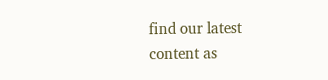find our latest content as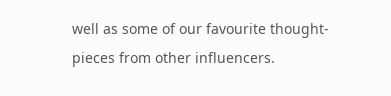well as some of our favourite thought-pieces from other influencers.